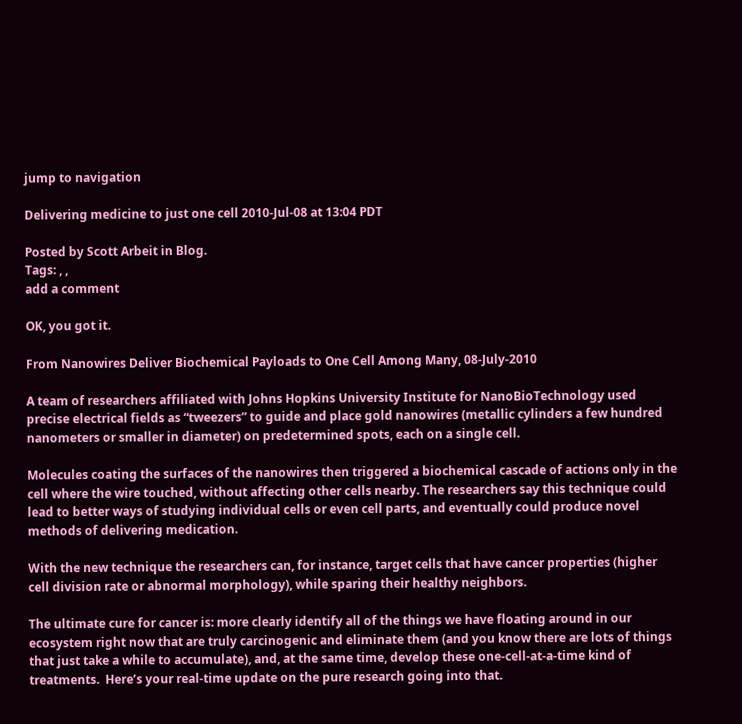jump to navigation

Delivering medicine to just one cell 2010-Jul-08 at 13:04 PDT

Posted by Scott Arbeit in Blog.
Tags: , ,
add a comment

OK, you got it.

From Nanowires Deliver Biochemical Payloads to One Cell Among Many, 08-July-2010

A team of researchers affiliated with Johns Hopkins University Institute for NanoBioTechnology used precise electrical fields as “tweezers” to guide and place gold nanowires (metallic cylinders a few hundred nanometers or smaller in diameter) on predetermined spots, each on a single cell.

Molecules coating the surfaces of the nanowires then triggered a biochemical cascade of actions only in the cell where the wire touched, without affecting other cells nearby. The researchers say this technique could lead to better ways of studying individual cells or even cell parts, and eventually could produce novel methods of delivering medication.

With the new technique the researchers can, for instance, target cells that have cancer properties (higher cell division rate or abnormal morphology), while sparing their healthy neighbors.

The ultimate cure for cancer is: more clearly identify all of the things we have floating around in our ecosystem right now that are truly carcinogenic and eliminate them (and you know there are lots of things that just take a while to accumulate), and, at the same time, develop these one-cell-at-a-time kind of treatments.  Here’s your real-time update on the pure research going into that.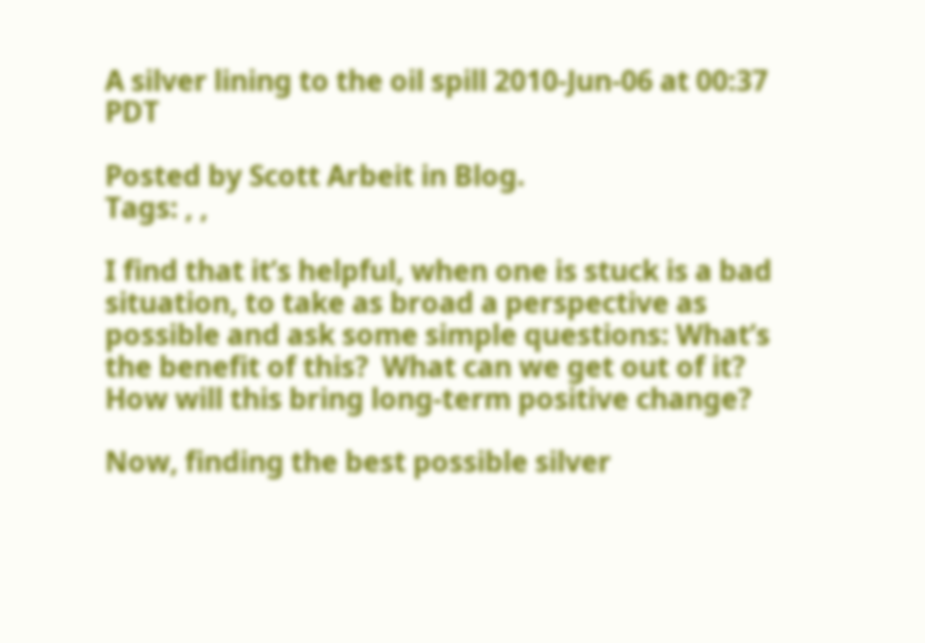A silver lining to the oil spill 2010-Jun-06 at 00:37 PDT

Posted by Scott Arbeit in Blog.
Tags: , ,

I find that it’s helpful, when one is stuck is a bad situation, to take as broad a perspective as possible and ask some simple questions: What’s the benefit of this?  What can we get out of it?  How will this bring long-term positive change?

Now, finding the best possible silver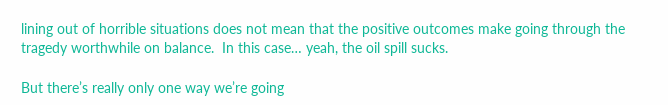lining out of horrible situations does not mean that the positive outcomes make going through the tragedy worthwhile on balance.  In this case… yeah, the oil spill sucks.

But there’s really only one way we’re going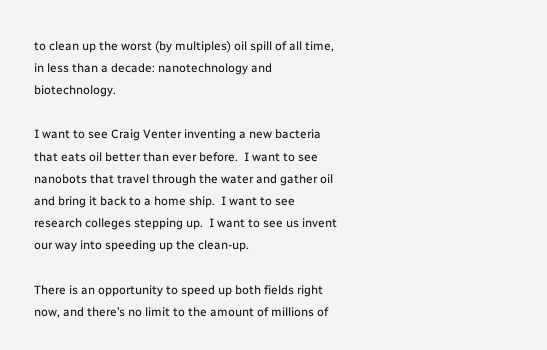to clean up the worst (by multiples) oil spill of all time, in less than a decade: nanotechnology and biotechnology.

I want to see Craig Venter inventing a new bacteria that eats oil better than ever before.  I want to see nanobots that travel through the water and gather oil and bring it back to a home ship.  I want to see research colleges stepping up.  I want to see us invent our way into speeding up the clean-up.

There is an opportunity to speed up both fields right now, and there’s no limit to the amount of millions of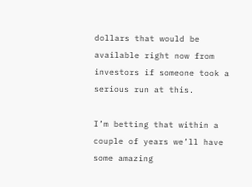dollars that would be available right now from investors if someone took a serious run at this.

I’m betting that within a couple of years we’ll have some amazing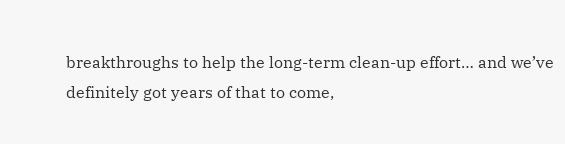breakthroughs to help the long-term clean-up effort… and we’ve definitely got years of that to come,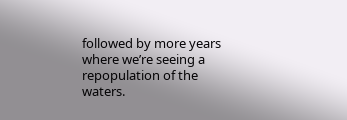followed by more years where we’re seeing a repopulation of the waters.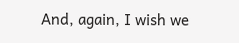And, again, I wish we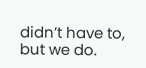didn’t have to, but we do.